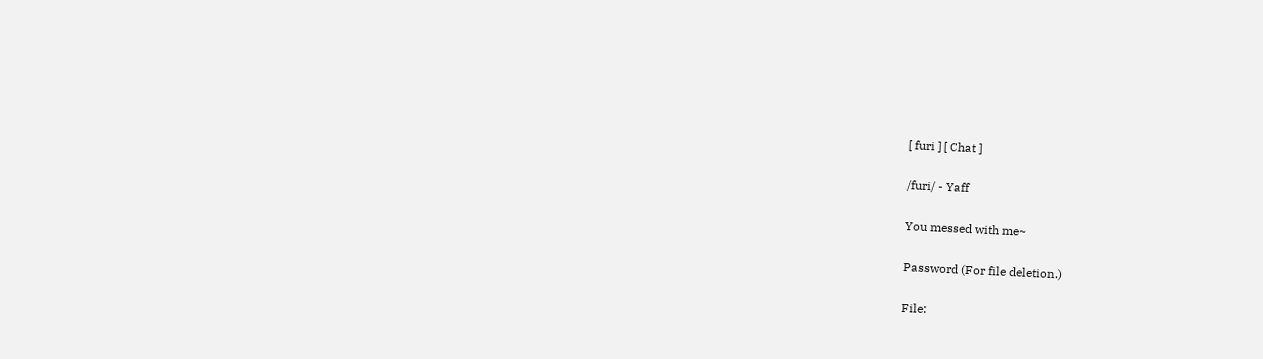[ furi ] [ Chat ]

/furi/ - Yaff

You messed with me~

Password (For file deletion.)

File: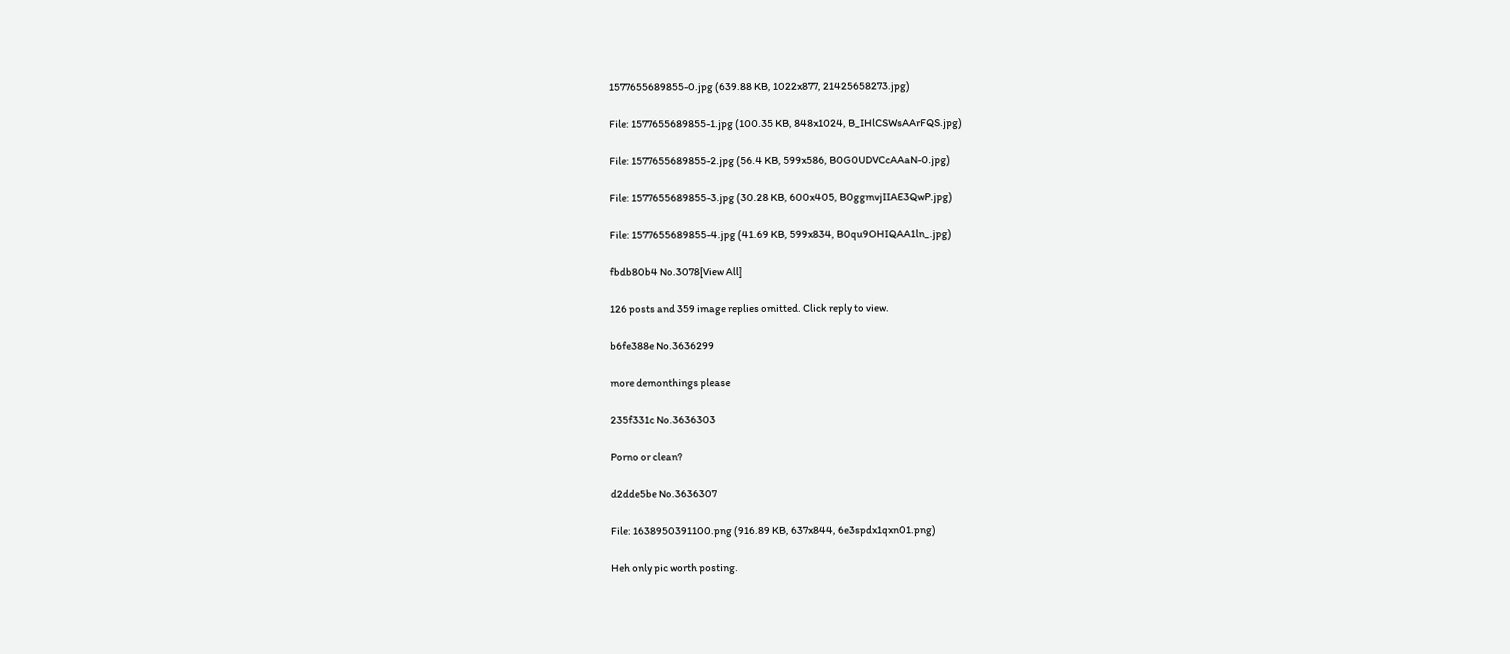1577655689855-0.jpg (639.88 KB, 1022x877, 21425658273.jpg)

File: 1577655689855-1.jpg (100.35 KB, 848x1024, B_IHlCSWsAArFQS.jpg)

File: 1577655689855-2.jpg (56.4 KB, 599x586, B0G0UDVCcAAaN-0.jpg)

File: 1577655689855-3.jpg (30.28 KB, 600x405, B0ggmvjIIAE3QwP.jpg)

File: 1577655689855-4.jpg (41.69 KB, 599x834, B0qu9OHIQAA1ln_.jpg)

fbdb80b4 No.3078[View All]

126 posts and 359 image replies omitted. Click reply to view.

b6fe388e No.3636299

more demonthings please

235f331c No.3636303

Porno or clean?

d2dde5be No.3636307

File: 1638950391100.png (916.89 KB, 637x844, 6e3spdx1qxn01.png)

Heh only pic worth posting.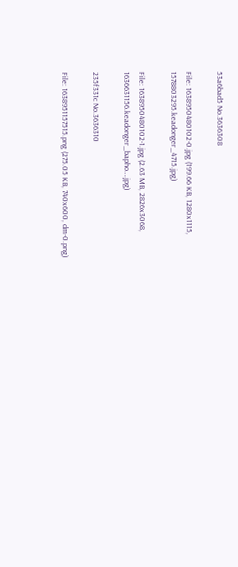53a6bad5 No.3636308

File: 1638950480102-0.jpg (199.66 KB, 1280x1115, 1578803295.keadonger_4715.jpg)

File: 1638950480102-1.jpg (2.63 MB, 2826x3068, 1636631156.keadonger_bapho….jpg)

235f331c No.3636310

File: 1638951157515.png (275.05 KB, 740x600, dm-0.png)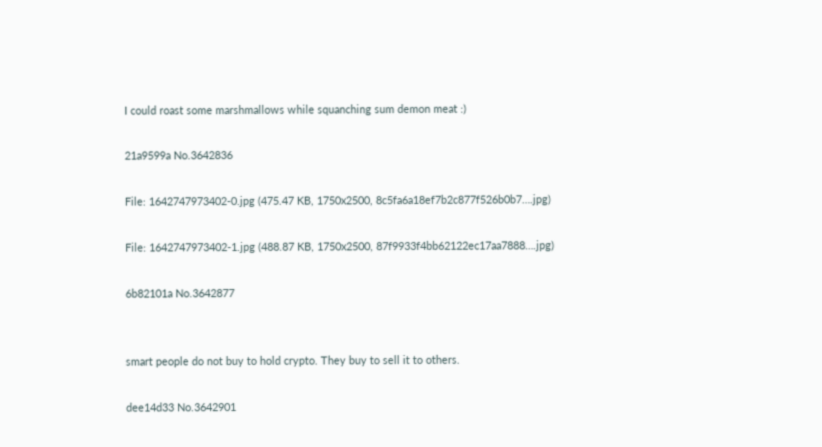I could roast some marshmallows while squanching sum demon meat :)

21a9599a No.3642836

File: 1642747973402-0.jpg (475.47 KB, 1750x2500, 8c5fa6a18ef7b2c877f526b0b7….jpg)

File: 1642747973402-1.jpg (488.87 KB, 1750x2500, 87f9933f4bb62122ec17aa7888….jpg)

6b82101a No.3642877


smart people do not buy to hold crypto. They buy to sell it to others.

dee14d33 No.3642901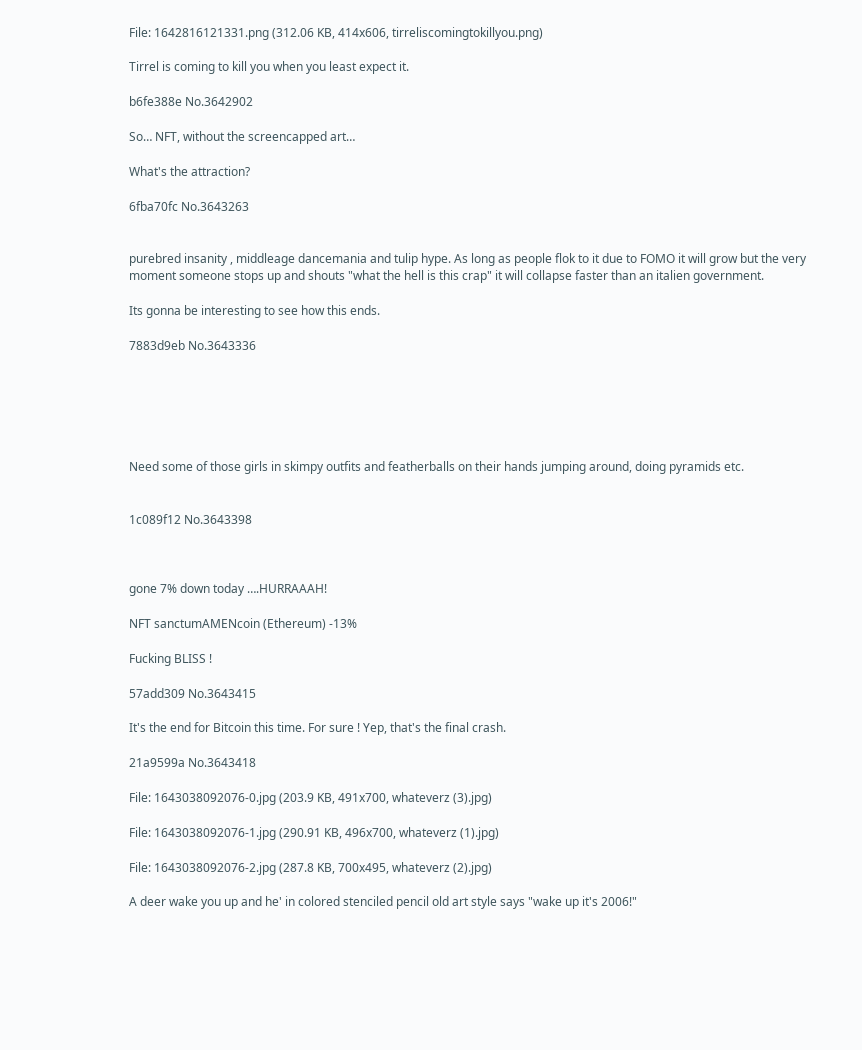File: 1642816121331.png (312.06 KB, 414x606, tirreliscomingtokillyou.png)

Tirrel is coming to kill you when you least expect it.

b6fe388e No.3642902

So… NFT, without the screencapped art…

What's the attraction?

6fba70fc No.3643263


purebred insanity , middleage dancemania and tulip hype. As long as people flok to it due to FOMO it will grow but the very moment someone stops up and shouts "what the hell is this crap" it will collapse faster than an italien government.

Its gonna be interesting to see how this ends.

7883d9eb No.3643336






Need some of those girls in skimpy outfits and featherballs on their hands jumping around, doing pyramids etc.


1c089f12 No.3643398



gone 7% down today ….HURRAAAH!

NFT sanctumAMENcoin (Ethereum) -13%

Fucking BLISS !

57add309 No.3643415

It's the end for Bitcoin this time. For sure ! Yep, that's the final crash.

21a9599a No.3643418

File: 1643038092076-0.jpg (203.9 KB, 491x700, whateverz (3).jpg)

File: 1643038092076-1.jpg (290.91 KB, 496x700, whateverz (1).jpg)

File: 1643038092076-2.jpg (287.8 KB, 700x495, whateverz (2).jpg)

A deer wake you up and he' in colored stenciled pencil old art style says "wake up it's 2006!"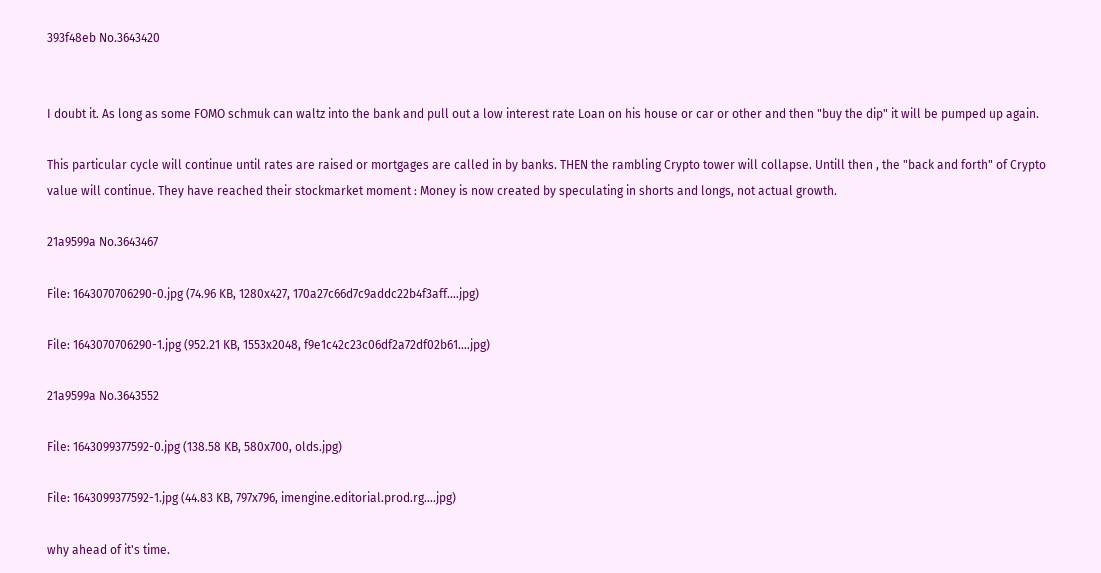393f48eb No.3643420


I doubt it. As long as some FOMO schmuk can waltz into the bank and pull out a low interest rate Loan on his house or car or other and then "buy the dip" it will be pumped up again.

This particular cycle will continue until rates are raised or mortgages are called in by banks. THEN the rambling Crypto tower will collapse. Untill then , the "back and forth" of Crypto value will continue. They have reached their stockmarket moment : Money is now created by speculating in shorts and longs, not actual growth.

21a9599a No.3643467

File: 1643070706290-0.jpg (74.96 KB, 1280x427, 170a27c66d7c9addc22b4f3aff….jpg)

File: 1643070706290-1.jpg (952.21 KB, 1553x2048, f9e1c42c23c06df2a72df02b61….jpg)

21a9599a No.3643552

File: 1643099377592-0.jpg (138.58 KB, 580x700, olds.jpg)

File: 1643099377592-1.jpg (44.83 KB, 797x796, imengine.editorial.prod.rg….jpg)

why ahead of it's time.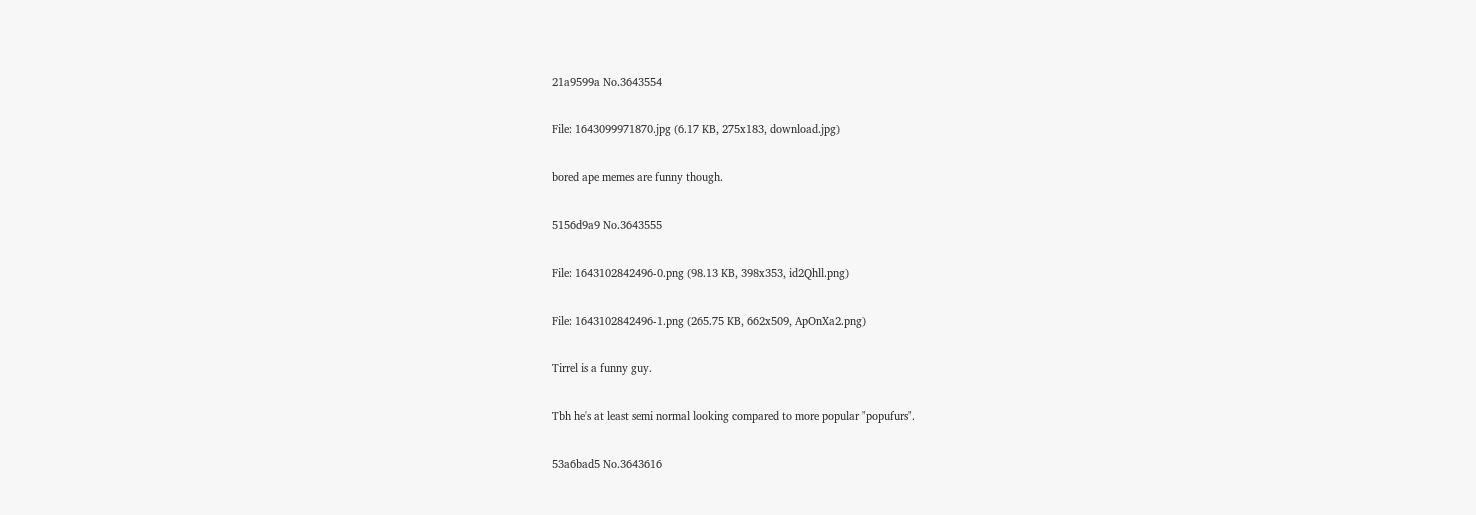21a9599a No.3643554

File: 1643099971870.jpg (6.17 KB, 275x183, download.jpg)

bored ape memes are funny though.

5156d9a9 No.3643555

File: 1643102842496-0.png (98.13 KB, 398x353, id2Qhll.png)

File: 1643102842496-1.png (265.75 KB, 662x509, ApOnXa2.png)

Tirrel is a funny guy.

Tbh he's at least semi normal looking compared to more popular "popufurs".

53a6bad5 No.3643616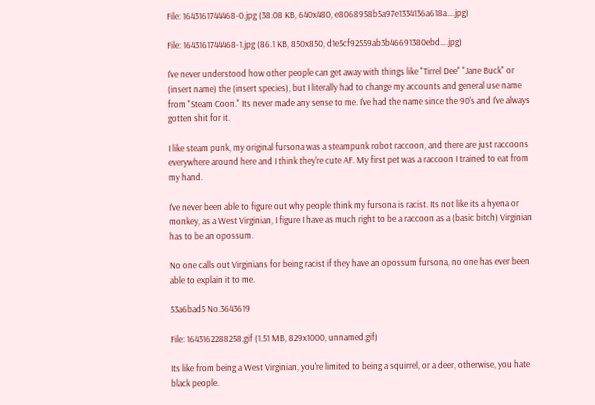File: 1643161744468-0.jpg (38.08 KB, 640x480, e8068958b5a97e1334136a618a….jpg)

File: 1643161744468-1.jpg (86.1 KB, 850x850, d1e5cf92559ab3b46691380ebd….jpg)

I've never understood how other people can get away with things like "Tirrel Dee" "Jane Buck" or (insert name) the (insert species), but I literally had to change my accounts and general use name from "Steam Coon." Its never made any sense to me. I've had the name since the 90's and I've always gotten shit for it.

I like steam punk, my original fursona was a steampunk robot raccoon, and there are just raccoons everywhere around here and I think they're cute AF. My first pet was a raccoon I trained to eat from my hand.

I've never been able to figure out why people think my fursona is racist. Its not like its a hyena or monkey, as a West Virginian, I figure I have as much right to be a raccoon as a (basic bitch) Virginian has to be an opossum.

No one calls out Virginians for being racist if they have an opossum fursona, no one has ever been able to explain it to me.

53a6bad5 No.3643619

File: 1643162288258.gif (1.51 MB, 829x1000, unnamed.gif)

Its like from being a West Virginian, you're limited to being a squirrel, or a deer, otherwise, you hate black people.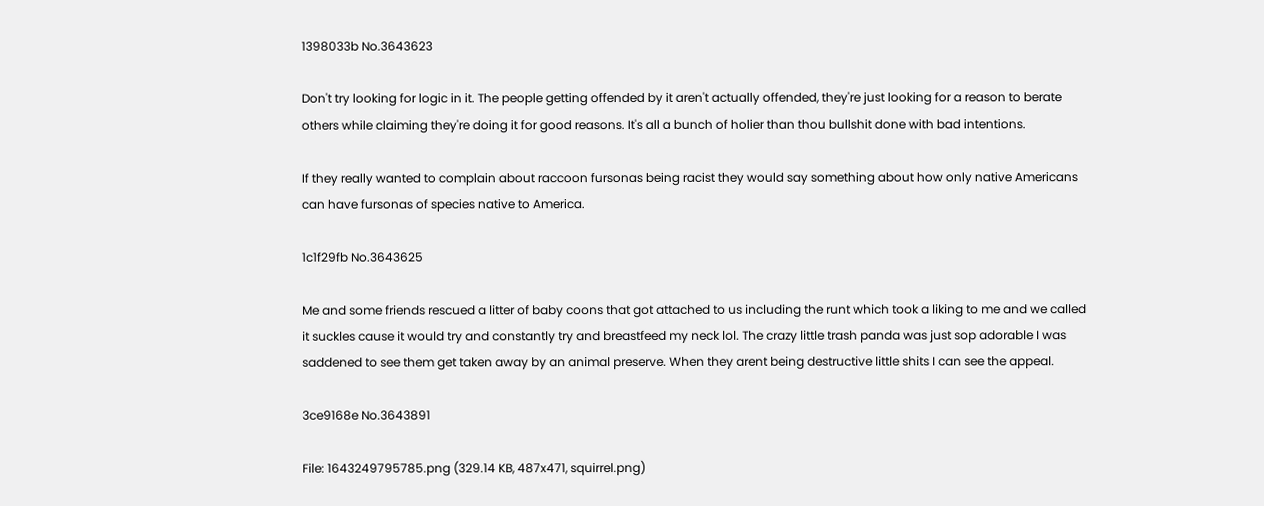1398033b No.3643623

Don't try looking for logic in it. The people getting offended by it aren't actually offended, they're just looking for a reason to berate others while claiming they're doing it for good reasons. It's all a bunch of holier than thou bullshit done with bad intentions.

If they really wanted to complain about raccoon fursonas being racist they would say something about how only native Americans can have fursonas of species native to America.

1c1f29fb No.3643625

Me and some friends rescued a litter of baby coons that got attached to us including the runt which took a liking to me and we called it suckles cause it would try and constantly try and breastfeed my neck lol. The crazy little trash panda was just sop adorable I was saddened to see them get taken away by an animal preserve. When they arent being destructive little shits I can see the appeal.

3ce9168e No.3643891

File: 1643249795785.png (329.14 KB, 487x471, squirrel.png)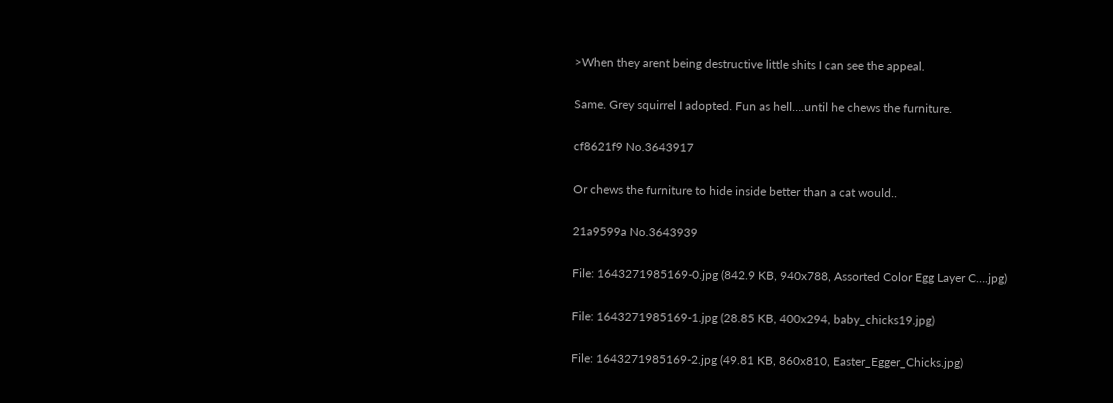>When they arent being destructive little shits I can see the appeal.

Same. Grey squirrel I adopted. Fun as hell….until he chews the furniture.

cf8621f9 No.3643917

Or chews the furniture to hide inside better than a cat would..

21a9599a No.3643939

File: 1643271985169-0.jpg (842.9 KB, 940x788, Assorted Color Egg Layer C….jpg)

File: 1643271985169-1.jpg (28.85 KB, 400x294, baby_chicks19.jpg)

File: 1643271985169-2.jpg (49.81 KB, 860x810, Easter_Egger_Chicks.jpg)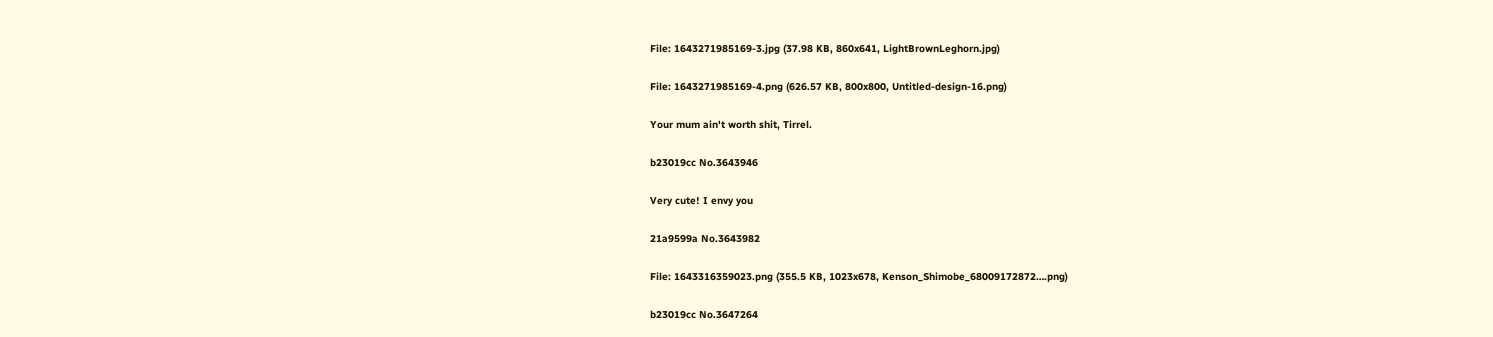File: 1643271985169-3.jpg (37.98 KB, 860x641, LightBrownLeghorn.jpg)

File: 1643271985169-4.png (626.57 KB, 800x800, Untitled-design-16.png)

Your mum ain't worth shit, Tirrel.

b23019cc No.3643946

Very cute! I envy you

21a9599a No.3643982

File: 1643316359023.png (355.5 KB, 1023x678, Kenson_Shimobe_68009172872….png)

b23019cc No.3647264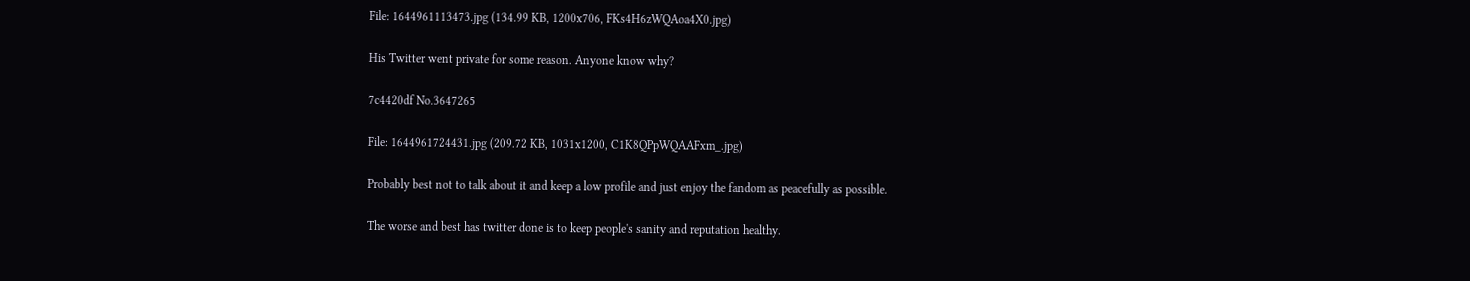File: 1644961113473.jpg (134.99 KB, 1200x706, FKs4H6zWQAoa4X0.jpg)

His Twitter went private for some reason. Anyone know why?

7c4420df No.3647265

File: 1644961724431.jpg (209.72 KB, 1031x1200, C1K8QPpWQAAFxm_.jpg)

Probably best not to talk about it and keep a low profile and just enjoy the fandom as peacefully as possible.

The worse and best has twitter done is to keep people's sanity and reputation healthy.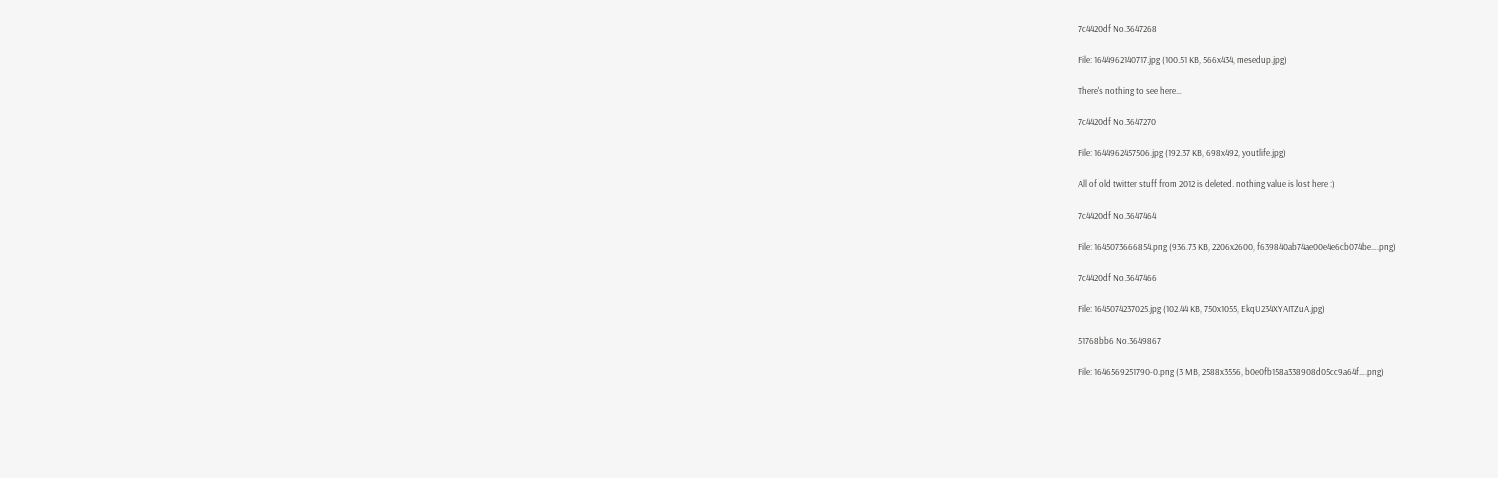7c4420df No.3647268

File: 1644962140717.jpg (100.51 KB, 566x434, mesedup.jpg)

There's nothing to see here…

7c4420df No.3647270

File: 1644962457506.jpg (192.37 KB, 698x492, youtlife.jpg)

All of old twitter stuff from 2012 is deleted. nothing value is lost here :)

7c4420df No.3647464

File: 1645073666854.png (936.73 KB, 2206x2600, f639840ab74ae00e4e6cb074be….png)

7c4420df No.3647466

File: 1645074237025.jpg (102.44 KB, 750x1055, EkqU234XYAITZuA.jpg)

51768bb6 No.3649867

File: 1646569251790-0.png (3 MB, 2588x3556, b0e0fb158a338908d05cc9a64f….png)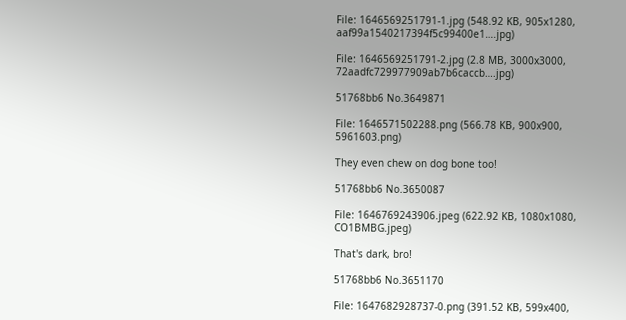File: 1646569251791-1.jpg (548.92 KB, 905x1280, aaf99a1540217394f5c99400e1….jpg)

File: 1646569251791-2.jpg (2.8 MB, 3000x3000, 72aadfc729977909ab7b6caccb….jpg)

51768bb6 No.3649871

File: 1646571502288.png (566.78 KB, 900x900, 5961603.png)

They even chew on dog bone too!

51768bb6 No.3650087

File: 1646769243906.jpeg (622.92 KB, 1080x1080, CO1BMBG.jpeg)

That's dark, bro!

51768bb6 No.3651170

File: 1647682928737-0.png (391.52 KB, 599x400,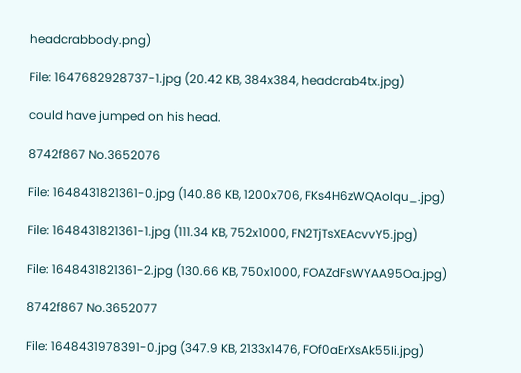headcrabbody.png)

File: 1647682928737-1.jpg (20.42 KB, 384x384, headcrab4tx.jpg)

could have jumped on his head.

8742f867 No.3652076

File: 1648431821361-0.jpg (140.86 KB, 1200x706, FKs4H6zWQAolqu_.jpg)

File: 1648431821361-1.jpg (111.34 KB, 752x1000, FN2TjTsXEAcvvY5.jpg)

File: 1648431821361-2.jpg (130.66 KB, 750x1000, FOAZdFsWYAA95Oa.jpg)

8742f867 No.3652077

File: 1648431978391-0.jpg (347.9 KB, 2133x1476, FOf0aErXsAk55Ii.jpg)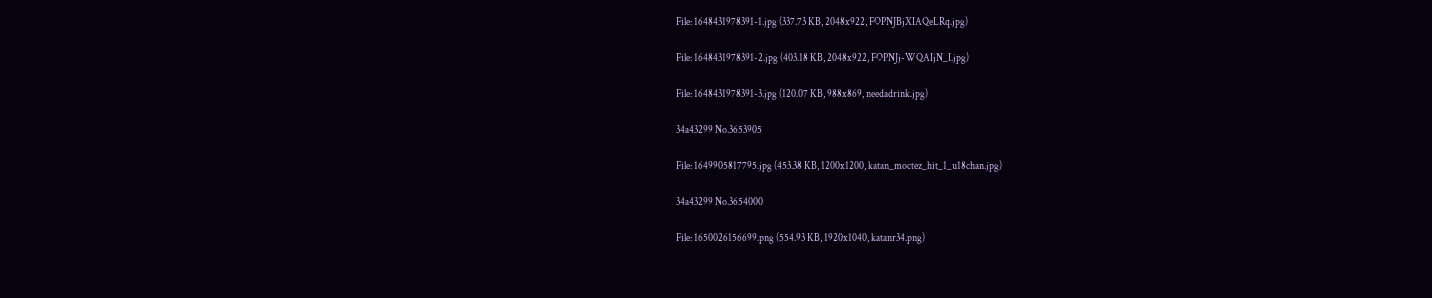File: 1648431978391-1.jpg (337.73 KB, 2048x922, FOPNJBjXIAQeLRq.jpg)

File: 1648431978391-2.jpg (403.18 KB, 2048x922, FOPNJj-WQAIjN_I.jpg)

File: 1648431978391-3.jpg (120.07 KB, 988x869, needadrink.jpg)

34a43299 No.3653905

File: 1649905817795.jpg (453.38 KB, 1200x1200, katan_moctez_hit_1_u18chan.jpg)

34a43299 No.3654000

File: 1650026156699.png (554.93 KB, 1920x1040, katanr34.png)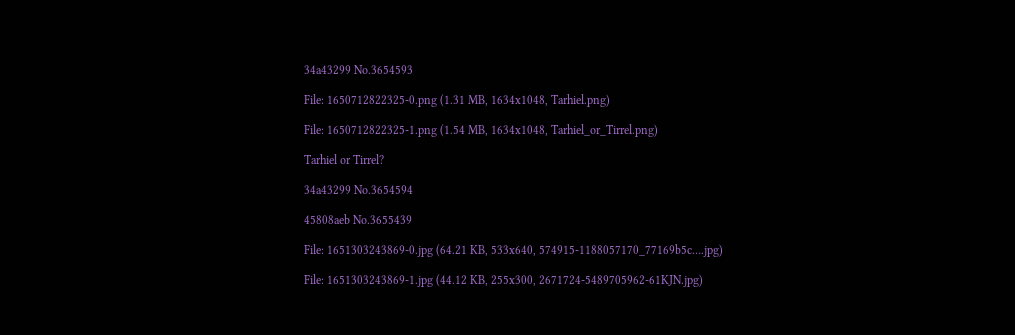34a43299 No.3654593

File: 1650712822325-0.png (1.31 MB, 1634x1048, Tarhiel.png)

File: 1650712822325-1.png (1.54 MB, 1634x1048, Tarhiel_or_Tirrel.png)

Tarhiel or Tirrel?

34a43299 No.3654594

45808aeb No.3655439

File: 1651303243869-0.jpg (64.21 KB, 533x640, 574915-1188057170_77169b5c….jpg)

File: 1651303243869-1.jpg (44.12 KB, 255x300, 2671724-5489705962-61KJN.jpg)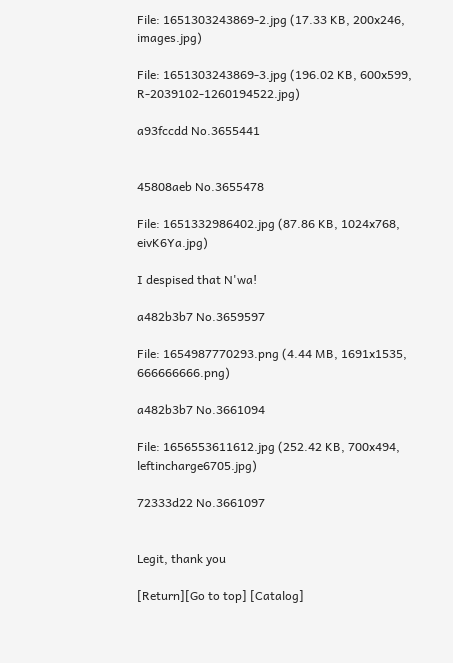File: 1651303243869-2.jpg (17.33 KB, 200x246, images.jpg)

File: 1651303243869-3.jpg (196.02 KB, 600x599, R-2039102-1260194522.jpg)

a93fccdd No.3655441


45808aeb No.3655478

File: 1651332986402.jpg (87.86 KB, 1024x768, eivK6Ya.jpg)

I despised that N'wa!

a482b3b7 No.3659597

File: 1654987770293.png (4.44 MB, 1691x1535, 666666666.png)

a482b3b7 No.3661094

File: 1656553611612.jpg (252.42 KB, 700x494, leftincharge6705.jpg)

72333d22 No.3661097


Legit, thank you

[Return][Go to top] [Catalog]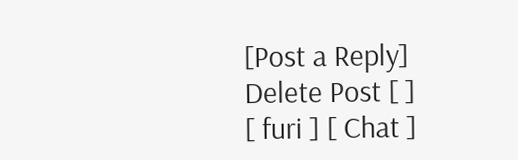[Post a Reply]
Delete Post [ ]
[ furi ] [ Chat ]